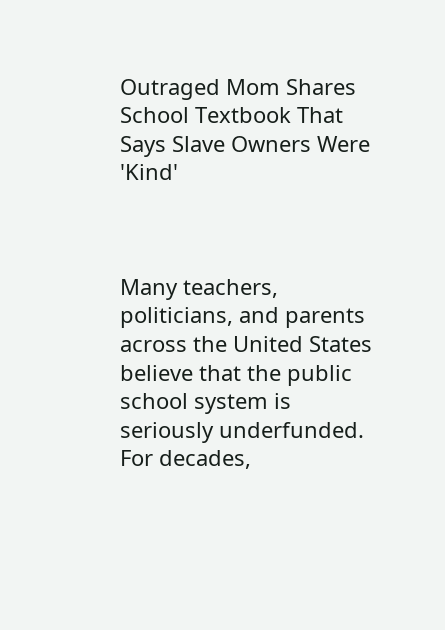Outraged Mom Shares School Textbook That Says Slave Owners Were 'Kind'



Many teachers, politicians, and parents across the United States believe that the public school system is seriously underfunded. For decades,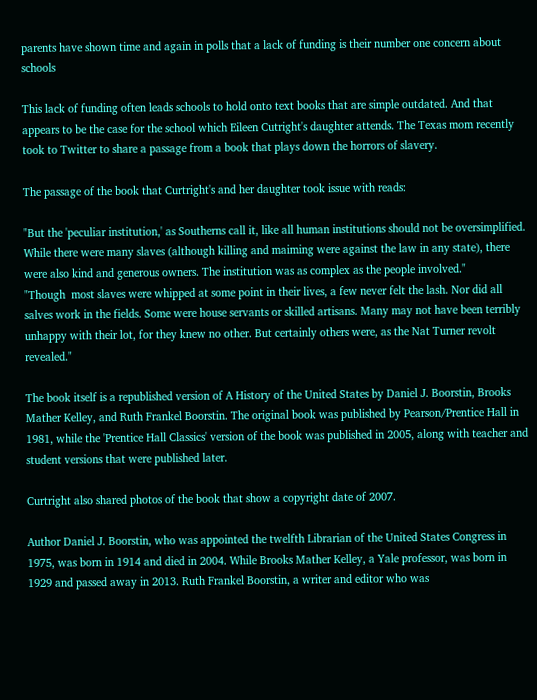parents have shown time and again in polls that a lack of funding is their number one concern about schools

This lack of funding often leads schools to hold onto text books that are simple outdated. And that appears to be the case for the school which Eileen Cutright's daughter attends. The Texas mom recently took to Twitter to share a passage from a book that plays down the horrors of slavery.

The passage of the book that Curtright's and her daughter took issue with reads:

"But the 'peculiar institution,' as Southerns call it, like all human institutions should not be oversimplified. While there were many slaves (although killing and maiming were against the law in any state), there were also kind and generous owners. The institution was as complex as the people involved."
"Though  most slaves were whipped at some point in their lives, a few never felt the lash. Nor did all salves work in the fields. Some were house servants or skilled artisans. Many may not have been terribly unhappy with their lot, for they knew no other. But certainly others were, as the Nat Turner revolt revealed."

The book itself is a republished version of A History of the United States by Daniel J. Boorstin, Brooks Mather Kelley, and Ruth Frankel Boorstin. The original book was published by Pearson/Prentice Hall in 1981, while the 'Prentice Hall Classics' version of the book was published in 2005, along with teacher and student versions that were published later.

Curtright also shared photos of the book that show a copyright date of 2007.

Author Daniel J. Boorstin, who was appointed the twelfth Librarian of the United States Congress in 1975, was born in 1914 and died in 2004. While Brooks Mather Kelley, a Yale professor, was born in 1929 and passed away in 2013. Ruth Frankel Boorstin, a writer and editor who was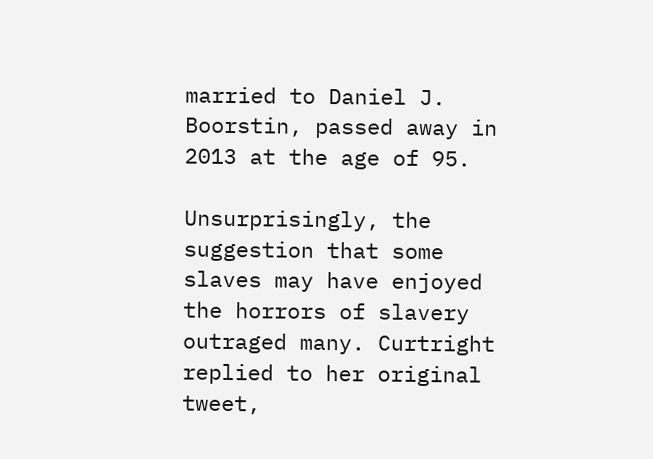married to Daniel J. Boorstin, passed away in 2013 at the age of 95.

Unsurprisingly, the suggestion that some slaves may have enjoyed the horrors of slavery outraged many. Curtright replied to her original tweet,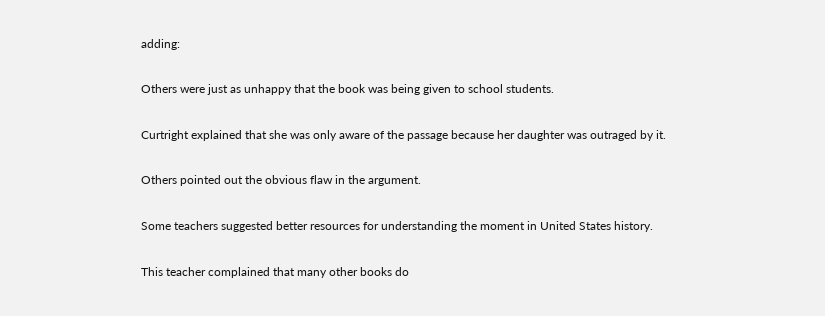adding:

Others were just as unhappy that the book was being given to school students.

Curtright explained that she was only aware of the passage because her daughter was outraged by it.

Others pointed out the obvious flaw in the argument.

Some teachers suggested better resources for understanding the moment in United States history.

This teacher complained that many other books do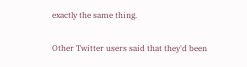exactly the same thing.

Other Twitter users said that they'd been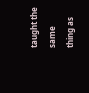taught the same thing as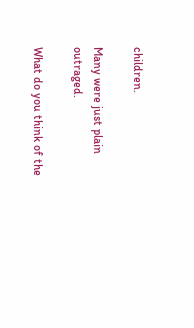children.

Many were just plain outraged.

What do you think of the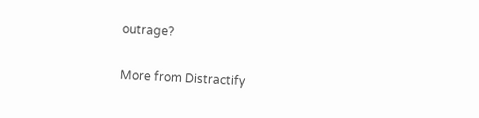outrage?

More from Distractify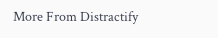More From Distractify